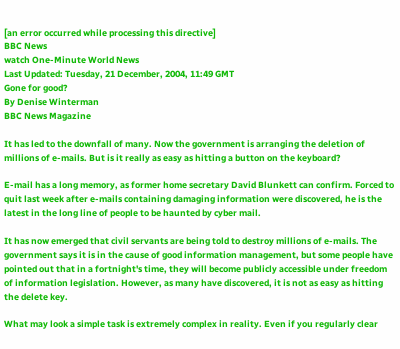[an error occurred while processing this directive]
BBC News
watch One-Minute World News
Last Updated: Tuesday, 21 December, 2004, 11:49 GMT
Gone for good?
By Denise Winterman
BBC News Magazine

It has led to the downfall of many. Now the government is arranging the deletion of millions of e-mails. But is it really as easy as hitting a button on the keyboard?

E-mail has a long memory, as former home secretary David Blunkett can confirm. Forced to quit last week after e-mails containing damaging information were discovered, he is the latest in the long line of people to be haunted by cyber mail.

It has now emerged that civil servants are being told to destroy millions of e-mails. The government says it is in the cause of good information management, but some people have pointed out that in a fortnight's time, they will become publicly accessible under freedom of information legislation. However, as many have discovered, it is not as easy as hitting the delete key.

What may look a simple task is extremely complex in reality. Even if you regularly clear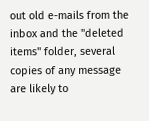out old e-mails from the inbox and the "deleted items" folder, several copies of any message are likely to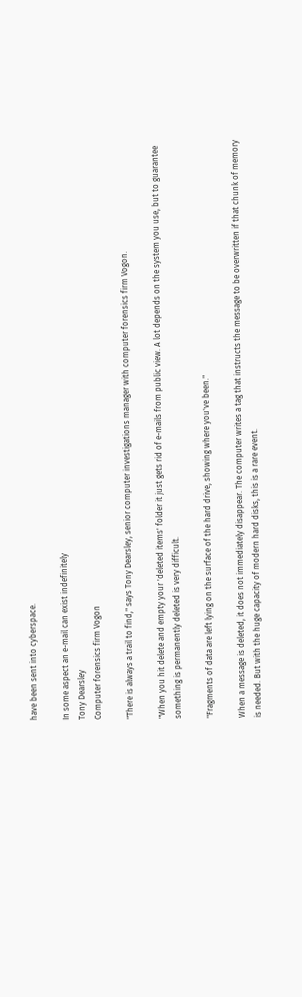have been sent into cyberspace.

In some aspect an e-mail can exist indefinitely
Tony Dearsley
Computer forensics firm Vogon

"There is always a trail to find," says Tony Dearsley, senior computer investigations manager with computer forensics firm Vogon.

"When you hit delete and empty your 'deleted items' folder it just gets rid of e-mails from public view. A lot depends on the system you use, but to guarantee something is permanently deleted is very difficult.

"Fragments of data are left lying on the surface of the hard drive, showing where you've been."

When a message is deleted, it does not immediately disappear. The computer writes a tag that instructs the message to be overwritten if that chunk of memory is needed. But with the huge capacity of modern hard disks, this is a rare event.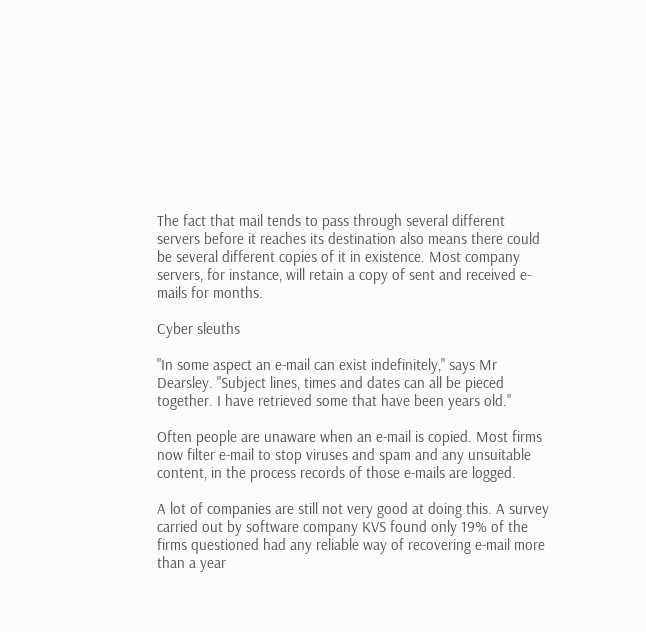The fact that mail tends to pass through several different servers before it reaches its destination also means there could be several different copies of it in existence. Most company servers, for instance, will retain a copy of sent and received e-mails for months.

Cyber sleuths

"In some aspect an e-mail can exist indefinitely," says Mr Dearsley. "Subject lines, times and dates can all be pieced together. I have retrieved some that have been years old."

Often people are unaware when an e-mail is copied. Most firms now filter e-mail to stop viruses and spam and any unsuitable content, in the process records of those e-mails are logged.

A lot of companies are still not very good at doing this. A survey carried out by software company KVS found only 19% of the firms questioned had any reliable way of recovering e-mail more than a year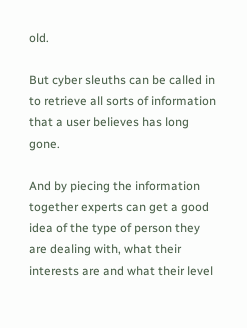old.

But cyber sleuths can be called in to retrieve all sorts of information that a user believes has long gone.

And by piecing the information together experts can get a good idea of the type of person they are dealing with, what their interests are and what their level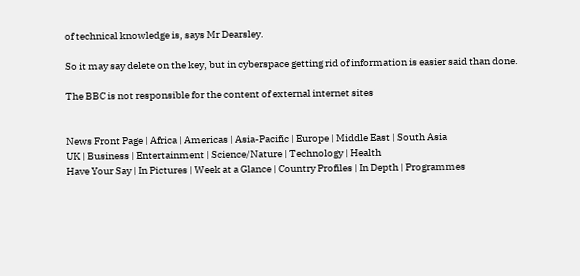of technical knowledge is, says Mr Dearsley.

So it may say delete on the key, but in cyberspace getting rid of information is easier said than done.

The BBC is not responsible for the content of external internet sites


News Front Page | Africa | Americas | Asia-Pacific | Europe | Middle East | South Asia
UK | Business | Entertainment | Science/Nature | Technology | Health
Have Your Say | In Pictures | Week at a Glance | Country Profiles | In Depth | Programmes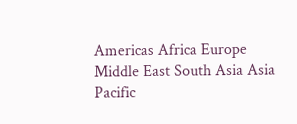Americas Africa Europe Middle East South Asia Asia Pacific